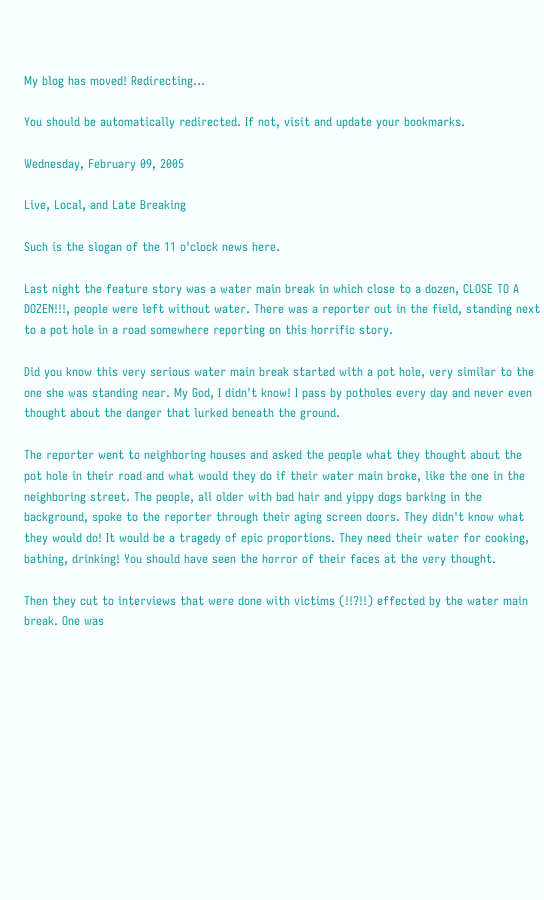My blog has moved! Redirecting...

You should be automatically redirected. If not, visit and update your bookmarks.

Wednesday, February 09, 2005

Live, Local, and Late Breaking

Such is the slogan of the 11 o'clock news here.

Last night the feature story was a water main break in which close to a dozen, CLOSE TO A DOZEN!!!, people were left without water. There was a reporter out in the field, standing next to a pot hole in a road somewhere reporting on this horrific story.

Did you know this very serious water main break started with a pot hole, very similar to the one she was standing near. My God, I didn't know! I pass by potholes every day and never even thought about the danger that lurked beneath the ground.

The reporter went to neighboring houses and asked the people what they thought about the pot hole in their road and what would they do if their water main broke, like the one in the neighboring street. The people, all older with bad hair and yippy dogs barking in the background, spoke to the reporter through their aging screen doors. They didn't know what they would do! It would be a tragedy of epic proportions. They need their water for cooking, bathing, drinking! You should have seen the horror of their faces at the very thought.

Then they cut to interviews that were done with victims (!!?!!) effected by the water main break. One was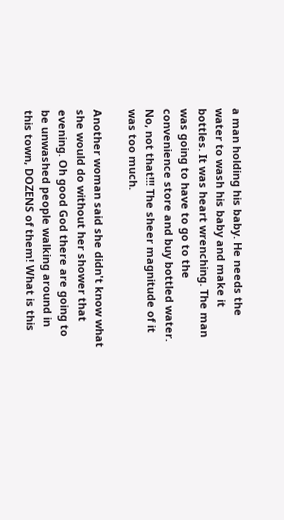a man holding his baby. He needs the water to wash his baby and make it bottles. It was heart wrenching. The man was going to have to go to the convenience store and buy bottled water. No, not that!!! The sheer magnitude of it was too much.

Another woman said she didn't know what she would do without her shower that evening. Oh good God there are going to be unwashed people walking around in this town, DOZENS of them! What is this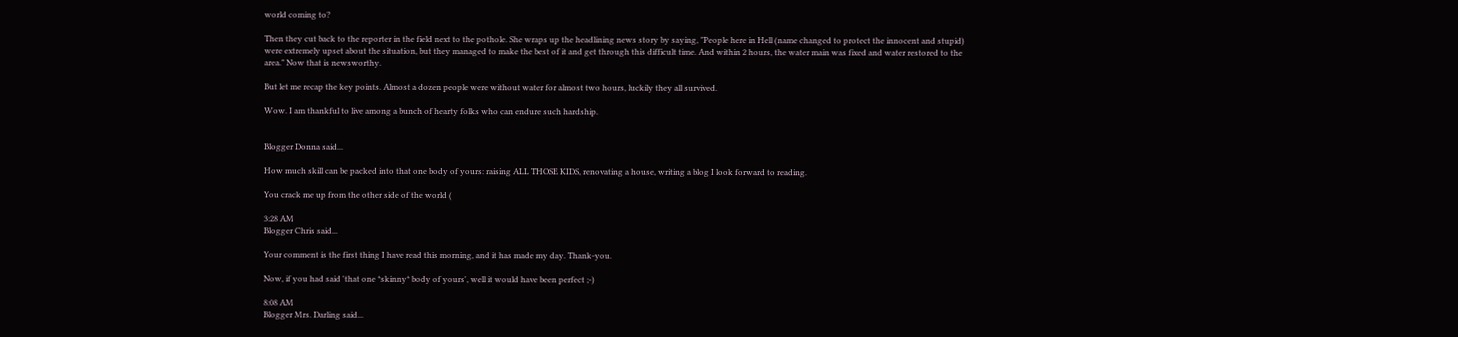world coming to?

Then they cut back to the reporter in the field next to the pothole. She wraps up the headlining news story by saying, "People here in Hell (name changed to protect the innocent and stupid) were extremely upset about the situation, but they managed to make the best of it and get through this difficult time. And within 2 hours, the water main was fixed and water restored to the area." Now that is newsworthy.

But let me recap the key points. Almost a dozen people were without water for almost two hours, luckily they all survived.

Wow. I am thankful to live among a bunch of hearty folks who can endure such hardship.


Blogger Donna said...

How much skill can be packed into that one body of yours: raising ALL THOSE KIDS, renovating a house, writing a blog I look forward to reading.

You crack me up from the other side of the world (

3:28 AM
Blogger Chris said...

Your comment is the first thing I have read this morning, and it has made my day. Thank-you.

Now, if you had said 'that one *skinny* body of yours', well it would have been perfect ;-)

8:08 AM
Blogger Mrs. Darling said...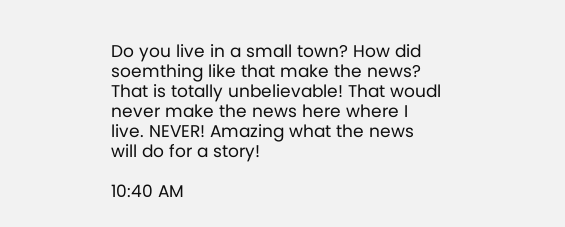Do you live in a small town? How did soemthing like that make the news? That is totally unbelievable! That woudl never make the news here where I live. NEVER! Amazing what the news will do for a story!

10:40 AM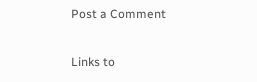Post a Comment

Links to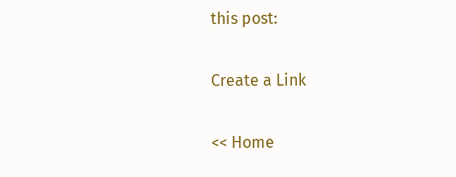this post:

Create a Link

<< Home